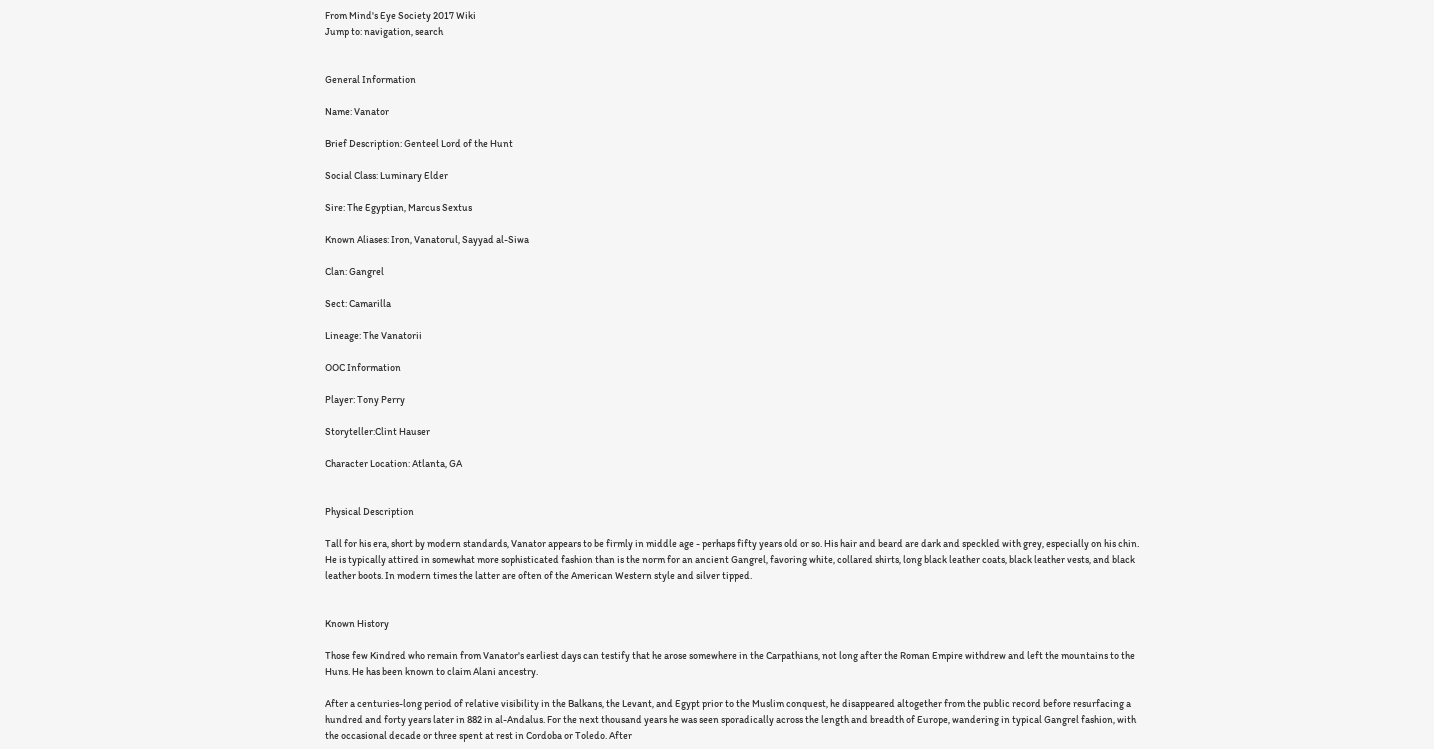From Mind's Eye Society 2017 Wiki
Jump to: navigation, search


General Information

Name: Vanator

Brief Description: Genteel Lord of the Hunt

Social Class: Luminary Elder

Sire: The Egyptian, Marcus Sextus

Known Aliases: Iron, Vanatorul, Sayyad al-Siwa

Clan: Gangrel

Sect: Camarilla

Lineage: The Vanatorii

OOC Information

Player: Tony Perry

Storyteller:Clint Hauser

Character Location: Atlanta, GA


Physical Description

Tall for his era, short by modern standards, Vanator appears to be firmly in middle age - perhaps fifty years old or so. His hair and beard are dark and speckled with grey, especially on his chin. He is typically attired in somewhat more sophisticated fashion than is the norm for an ancient Gangrel, favoring white, collared shirts, long black leather coats, black leather vests, and black leather boots. In modern times the latter are often of the American Western style and silver tipped.


Known History

Those few Kindred who remain from Vanator's earliest days can testify that he arose somewhere in the Carpathians, not long after the Roman Empire withdrew and left the mountains to the Huns. He has been known to claim Alani ancestry.

After a centuries-long period of relative visibility in the Balkans, the Levant, and Egypt prior to the Muslim conquest, he disappeared altogether from the public record before resurfacing a hundred and forty years later in 882 in al-Andalus. For the next thousand years he was seen sporadically across the length and breadth of Europe, wandering in typical Gangrel fashion, with the occasional decade or three spent at rest in Cordoba or Toledo. After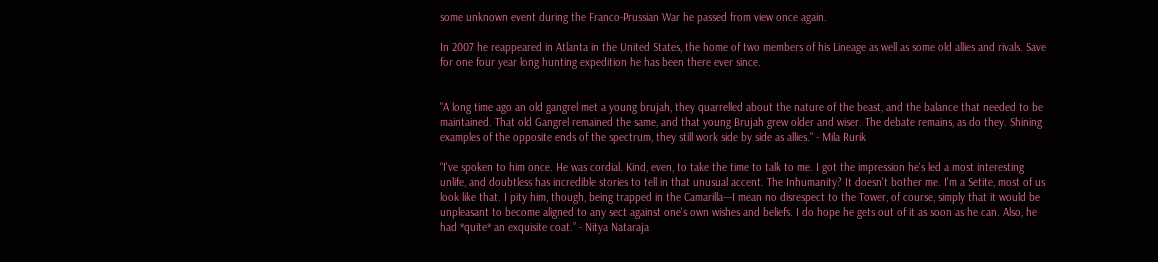some unknown event during the Franco-Prussian War he passed from view once again.

In 2007 he reappeared in Atlanta in the United States, the home of two members of his Lineage as well as some old allies and rivals. Save for one four year long hunting expedition he has been there ever since.


"A long time ago an old gangrel met a young brujah, they quarrelled about the nature of the beast, and the balance that needed to be maintained. That old Gangrel remained the same, and that young Brujah grew older and wiser. The debate remains, as do they. Shining examples of the opposite ends of the spectrum, they still work side by side as allies." - Mila Rurik

“I've spoken to him once. He was cordial. Kind, even, to take the time to talk to me. I got the impression he's led a most interesting unlife, and doubtless has incredible stories to tell in that unusual accent. The Inhumanity? It doesn't bother me. I'm a Setite, most of us look like that. I pity him, though, being trapped in the Camarilla---I mean no disrespect to the Tower, of course, simply that it would be unpleasant to become aligned to any sect against one's own wishes and beliefs. I do hope he gets out of it as soon as he can. Also, he had *quite* an exquisite coat.” - Nitya Nataraja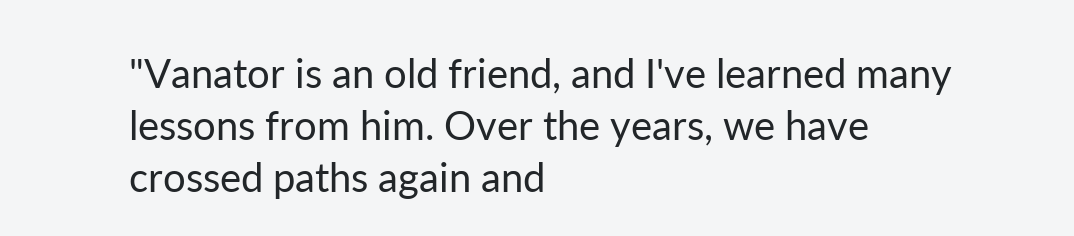"Vanator is an old friend, and I've learned many lessons from him. Over the years, we have crossed paths again and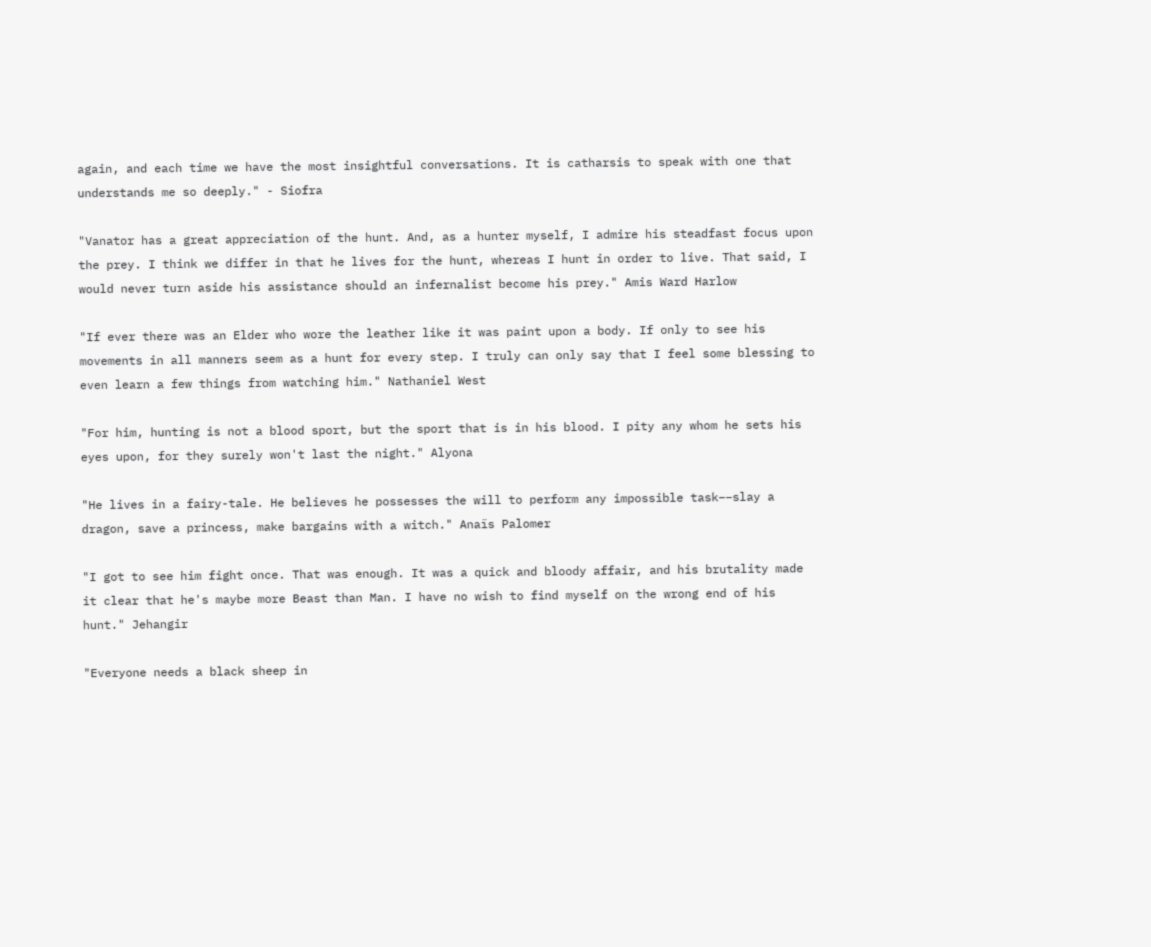again, and each time we have the most insightful conversations. It is catharsis to speak with one that understands me so deeply." - Siofra

"Vanator has a great appreciation of the hunt. And, as a hunter myself, I admire his steadfast focus upon the prey. I think we differ in that he lives for the hunt, whereas I hunt in order to live. That said, I would never turn aside his assistance should an infernalist become his prey." Amis Ward Harlow

"If ever there was an Elder who wore the leather like it was paint upon a body. If only to see his movements in all manners seem as a hunt for every step. I truly can only say that I feel some blessing to even learn a few things from watching him." Nathaniel West

"For him, hunting is not a blood sport, but the sport that is in his blood. I pity any whom he sets his eyes upon, for they surely won't last the night." Alyona

"He lives in a fairy-tale. He believes he possesses the will to perform any impossible task––slay a dragon, save a princess, make bargains with a witch." Anaïs Palomer

"I got to see him fight once. That was enough. It was a quick and bloody affair, and his brutality made it clear that he's maybe more Beast than Man. I have no wish to find myself on the wrong end of his hunt." Jehangir

"Everyone needs a black sheep in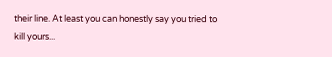their line. At least you can honestly say you tried to kill yours...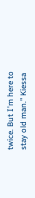twice. But I'm here to stay old man." Kiessa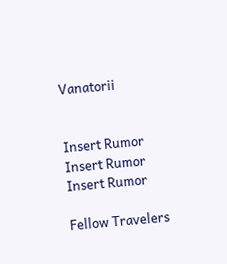Vanatorii


Insert Rumor
Insert Rumor
Insert Rumor

Fellow Travelers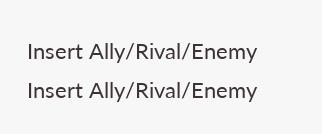Insert Ally/Rival/Enemy
Insert Ally/Rival/Enemy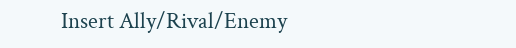Insert Ally/Rival/Enemy